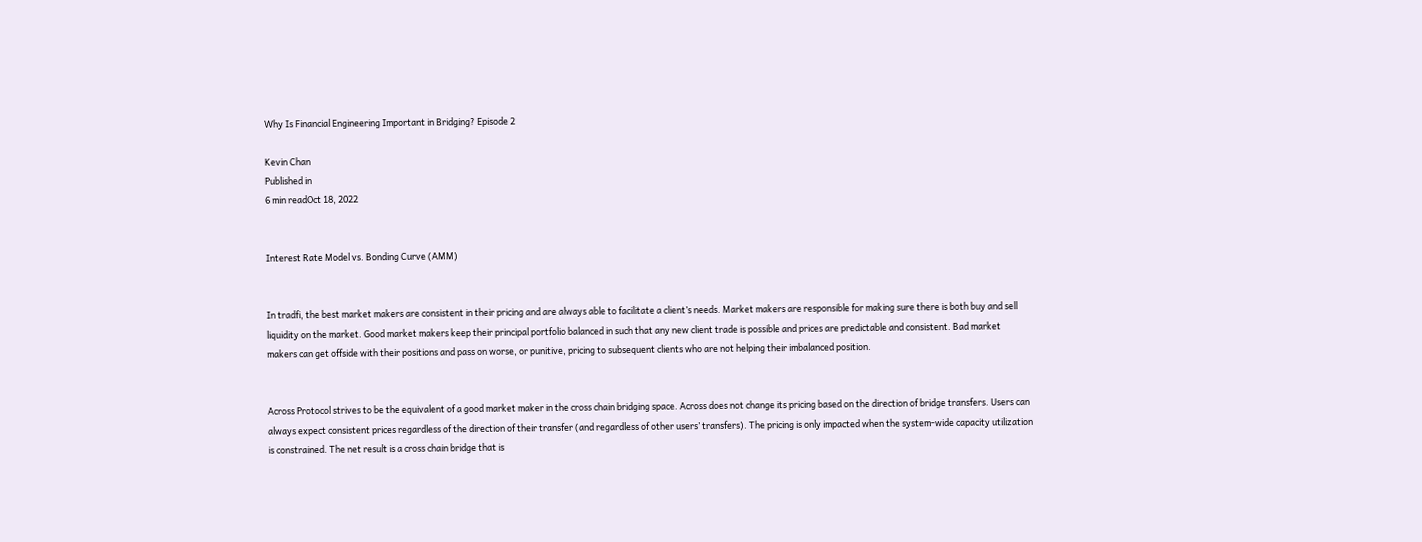Why Is Financial Engineering Important in Bridging? Episode 2

Kevin Chan
Published in
6 min readOct 18, 2022


Interest Rate Model vs. Bonding Curve (AMM)


In tradfi, the best market makers are consistent in their pricing and are always able to facilitate a client’s needs. Market makers are responsible for making sure there is both buy and sell liquidity on the market. Good market makers keep their principal portfolio balanced in such that any new client trade is possible and prices are predictable and consistent. Bad market makers can get offside with their positions and pass on worse, or punitive, pricing to subsequent clients who are not helping their imbalanced position.


Across Protocol strives to be the equivalent of a good market maker in the cross chain bridging space. Across does not change its pricing based on the direction of bridge transfers. Users can always expect consistent prices regardless of the direction of their transfer (and regardless of other users’ transfers). The pricing is only impacted when the system-wide capacity utilization is constrained. The net result is a cross chain bridge that is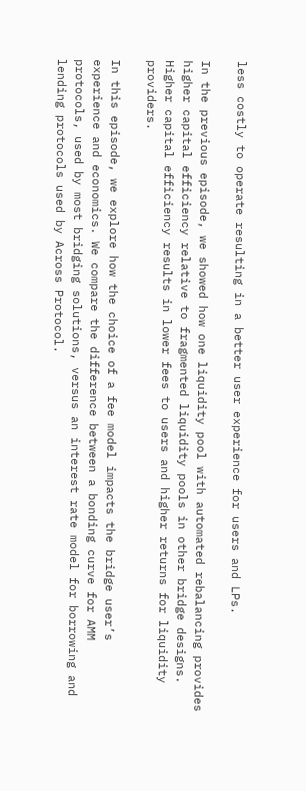less costly to operate resulting in a better user experience for users and LPs.

In the previous episode, we showed how one liquidity pool with automated rebalancing provides higher capital efficiency relative to fragmented liquidity pools in other bridge designs. Higher capital efficiency results in lower fees to users and higher returns for liquidity providers.

In this episode, we explore how the choice of a fee model impacts the bridge user’s experience and economics. We compare the difference between a bonding curve for AMM protocols, used by most bridging solutions, versus an interest rate model for borrowing and lending protocols used by Across Protocol.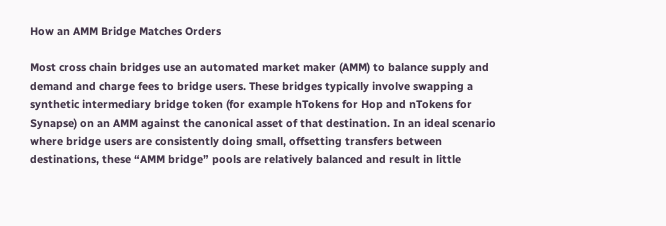How an AMM Bridge Matches Orders

Most cross chain bridges use an automated market maker (AMM) to balance supply and demand and charge fees to bridge users. These bridges typically involve swapping a synthetic intermediary bridge token (for example hTokens for Hop and nTokens for Synapse) on an AMM against the canonical asset of that destination. In an ideal scenario where bridge users are consistently doing small, offsetting transfers between destinations, these “AMM bridge” pools are relatively balanced and result in little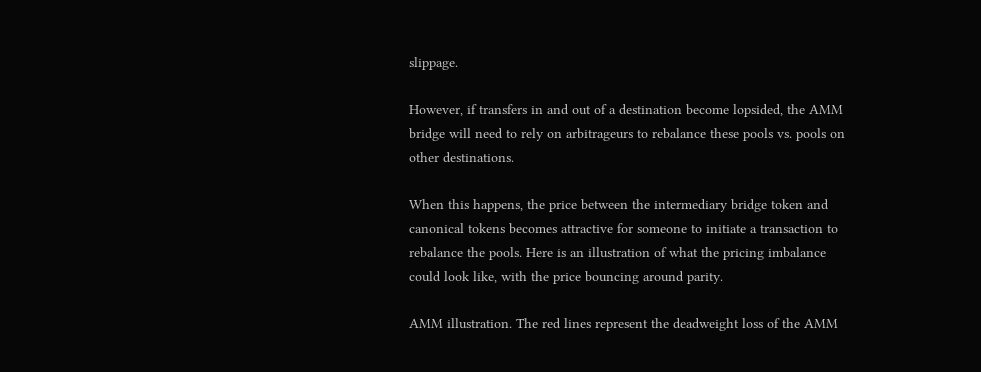slippage.

However, if transfers in and out of a destination become lopsided, the AMM bridge will need to rely on arbitrageurs to rebalance these pools vs. pools on other destinations.

When this happens, the price between the intermediary bridge token and canonical tokens becomes attractive for someone to initiate a transaction to rebalance the pools. Here is an illustration of what the pricing imbalance could look like, with the price bouncing around parity.

AMM illustration. The red lines represent the deadweight loss of the AMM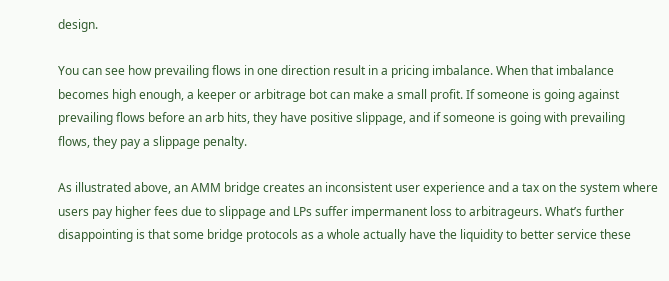design.

You can see how prevailing flows in one direction result in a pricing imbalance. When that imbalance becomes high enough, a keeper or arbitrage bot can make a small profit. If someone is going against prevailing flows before an arb hits, they have positive slippage, and if someone is going with prevailing flows, they pay a slippage penalty.

As illustrated above, an AMM bridge creates an inconsistent user experience and a tax on the system where users pay higher fees due to slippage and LPs suffer impermanent loss to arbitrageurs. What’s further disappointing is that some bridge protocols as a whole actually have the liquidity to better service these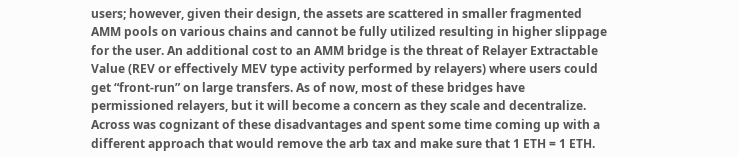users; however, given their design, the assets are scattered in smaller fragmented AMM pools on various chains and cannot be fully utilized resulting in higher slippage for the user. An additional cost to an AMM bridge is the threat of Relayer Extractable Value (REV or effectively MEV type activity performed by relayers) where users could get “front-run” on large transfers. As of now, most of these bridges have permissioned relayers, but it will become a concern as they scale and decentralize. Across was cognizant of these disadvantages and spent some time coming up with a different approach that would remove the arb tax and make sure that 1 ETH = 1 ETH.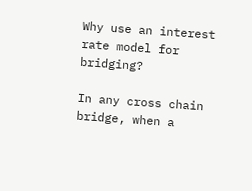Why use an interest rate model for bridging?

In any cross chain bridge, when a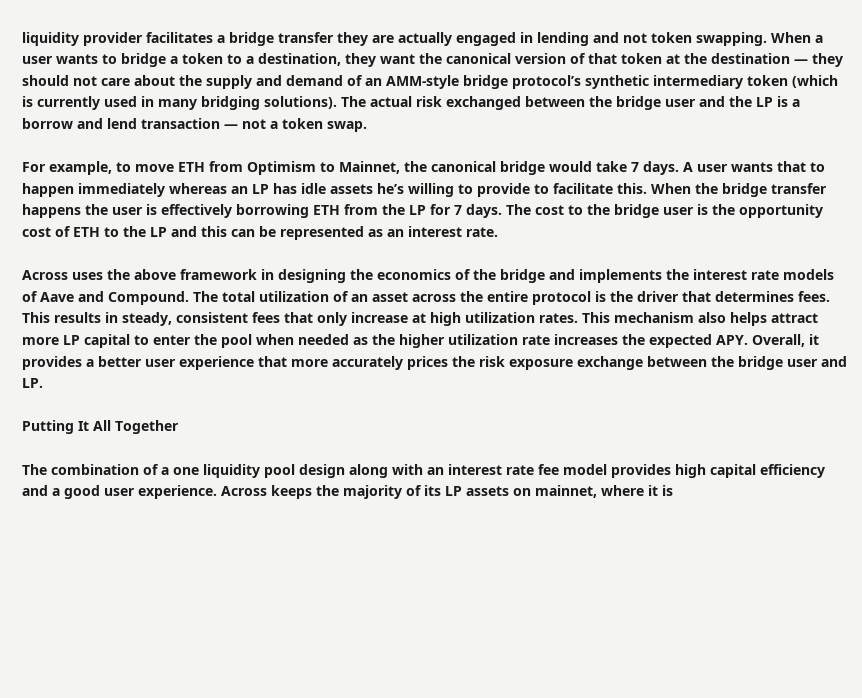liquidity provider facilitates a bridge transfer they are actually engaged in lending and not token swapping. When a user wants to bridge a token to a destination, they want the canonical version of that token at the destination — they should not care about the supply and demand of an AMM-style bridge protocol’s synthetic intermediary token (which is currently used in many bridging solutions). The actual risk exchanged between the bridge user and the LP is a borrow and lend transaction — not a token swap.

For example, to move ETH from Optimism to Mainnet, the canonical bridge would take 7 days. A user wants that to happen immediately whereas an LP has idle assets he’s willing to provide to facilitate this. When the bridge transfer happens the user is effectively borrowing ETH from the LP for 7 days. The cost to the bridge user is the opportunity cost of ETH to the LP and this can be represented as an interest rate.

Across uses the above framework in designing the economics of the bridge and implements the interest rate models of Aave and Compound. The total utilization of an asset across the entire protocol is the driver that determines fees. This results in steady, consistent fees that only increase at high utilization rates. This mechanism also helps attract more LP capital to enter the pool when needed as the higher utilization rate increases the expected APY. Overall, it provides a better user experience that more accurately prices the risk exposure exchange between the bridge user and LP.

Putting It All Together

The combination of a one liquidity pool design along with an interest rate fee model provides high capital efficiency and a good user experience. Across keeps the majority of its LP assets on mainnet, where it is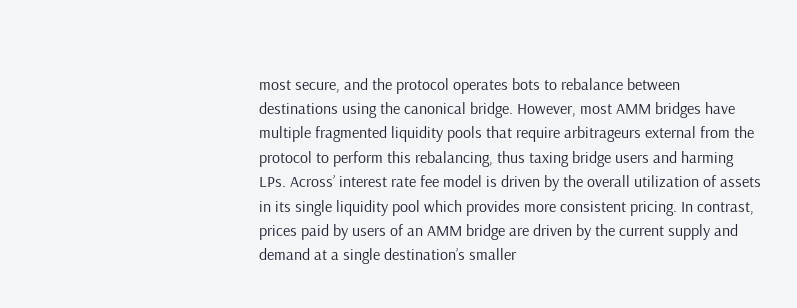most secure, and the protocol operates bots to rebalance between destinations using the canonical bridge. However, most AMM bridges have multiple fragmented liquidity pools that require arbitrageurs external from the protocol to perform this rebalancing, thus taxing bridge users and harming LPs. Across’ interest rate fee model is driven by the overall utilization of assets in its single liquidity pool which provides more consistent pricing. In contrast, prices paid by users of an AMM bridge are driven by the current supply and demand at a single destination’s smaller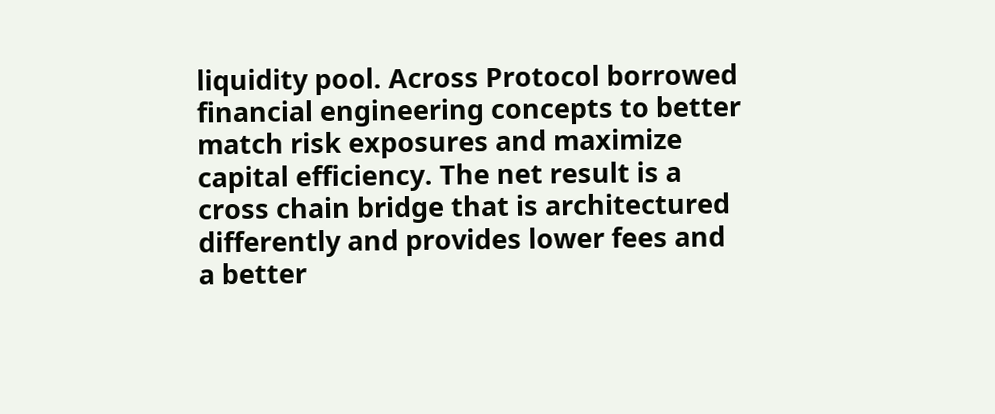liquidity pool. Across Protocol borrowed financial engineering concepts to better match risk exposures and maximize capital efficiency. The net result is a cross chain bridge that is architectured differently and provides lower fees and a better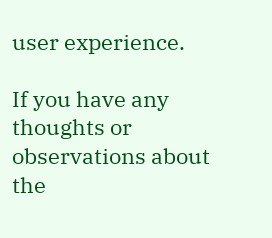user experience.

If you have any thoughts or observations about the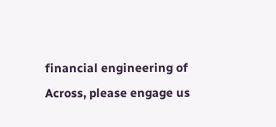financial engineering of Across, please engage us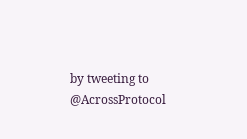by tweeting to @AcrossProtocol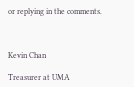or replying in the comments.



Kevin Chan

Treasurer at UMA